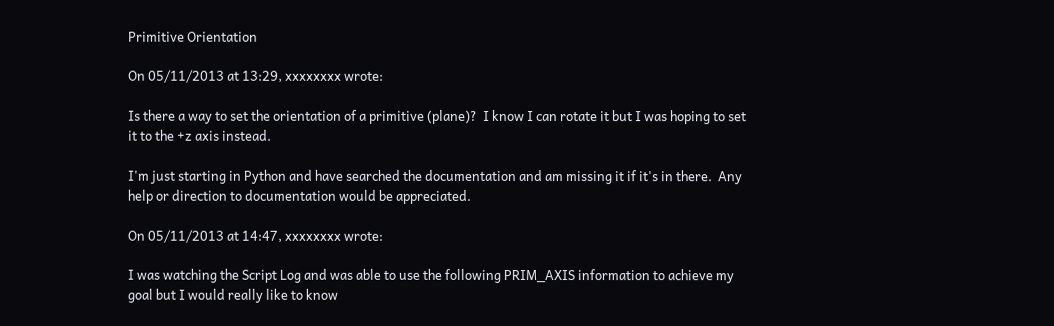Primitive Orientation

On 05/11/2013 at 13:29, xxxxxxxx wrote:

Is there a way to set the orientation of a primitive (plane)?  I know I can rotate it but I was hoping to set it to the +z axis instead.

I'm just starting in Python and have searched the documentation and am missing it if it's in there.  Any help or direction to documentation would be appreciated.

On 05/11/2013 at 14:47, xxxxxxxx wrote:

I was watching the Script Log and was able to use the following PRIM_AXIS information to achieve my goal but I would really like to know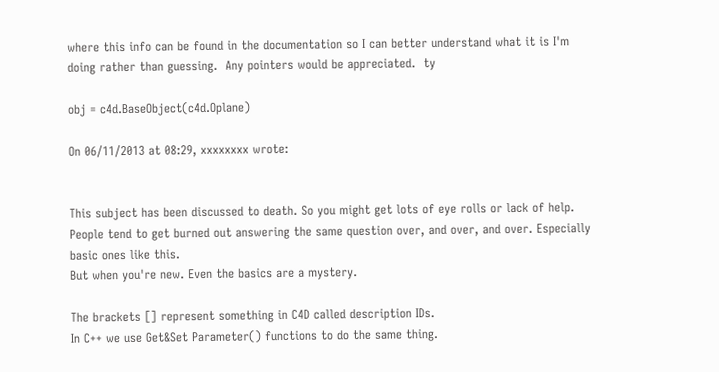where this info can be found in the documentation so I can better understand what it is I'm doing rather than guessing.  Any pointers would be appreciated.  ty

obj = c4d.BaseObject(c4d.Oplane)

On 06/11/2013 at 08:29, xxxxxxxx wrote:


This subject has been discussed to death. So you might get lots of eye rolls or lack of help.
People tend to get burned out answering the same question over, and over, and over. Especially basic ones like this.
But when you're new. Even the basics are a mystery.

The brackets [] represent something in C4D called description IDs.
In C++ we use Get&Set Parameter() functions to do the same thing.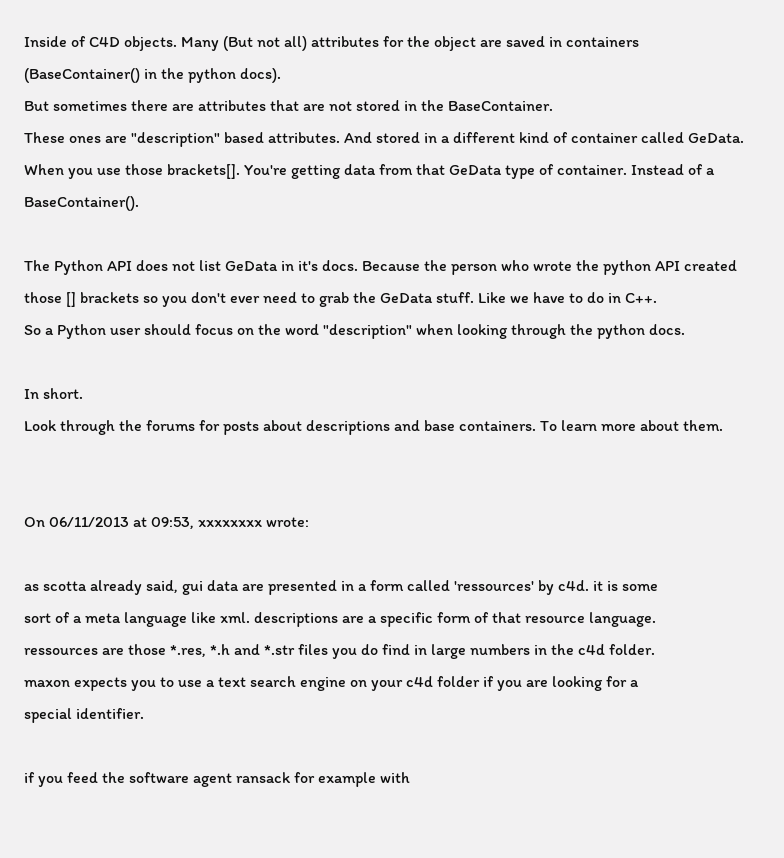Inside of C4D objects. Many (But not all) attributes for the object are saved in containers (BaseContainer() in the python docs).
But sometimes there are attributes that are not stored in the BaseContainer.
These ones are "description" based attributes. And stored in a different kind of container called GeData.
When you use those brackets[]. You're getting data from that GeData type of container. Instead of a BaseContainer().

The Python API does not list GeData in it's docs. Because the person who wrote the python API created those [] brackets so you don't ever need to grab the GeData stuff. Like we have to do in C++.
So a Python user should focus on the word "description" when looking through the python docs.

In short.
Look through the forums for posts about descriptions and base containers. To learn more about them.


On 06/11/2013 at 09:53, xxxxxxxx wrote:

as scotta already said, gui data are presented in a form called 'ressources' by c4d. it is some
sort of a meta language like xml. descriptions are a specific form of that resource language.
ressources are those *.res, *.h and *.str files you do find in large numbers in the c4d folder.
maxon expects you to use a text search engine on your c4d folder if you are looking for a
special identifier.

if you feed the software agent ransack for example with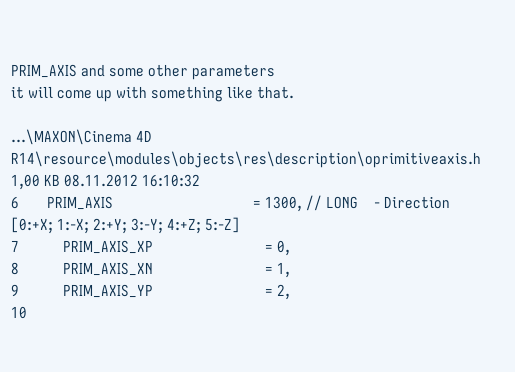PRIM_AXIS and some other parameters
it will come up with something like that.

...\MAXON\Cinema 4D R14\resource\modules\objects\res\description\oprimitiveaxis.h   1,00 KB 08.11.2012 16:10:32
6       PRIM_AXIS                                   = 1300, // LONG    - Direction [0:+X; 1:-X; 2:+Y; 3:-Y; 4:+Z; 5:-Z]
7           PRIM_AXIS_XP                            = 0,
8           PRIM_AXIS_XN                            = 1,
9           PRIM_AXIS_YP                            = 2,
10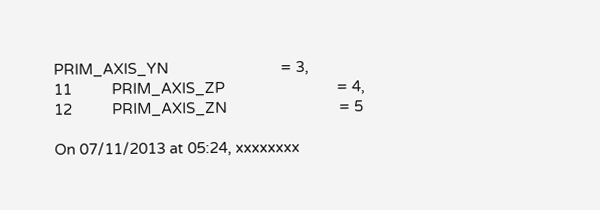PRIM_AXIS_YN                            = 3,
11          PRIM_AXIS_ZP                            = 4,
12          PRIM_AXIS_ZN                            = 5

On 07/11/2013 at 05:24, xxxxxxxx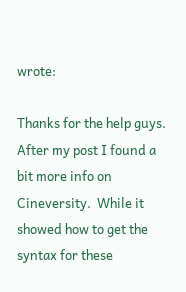wrote:

Thanks for the help guys. After my post I found a bit more info on Cineversity.  While it showed how to get the syntax for these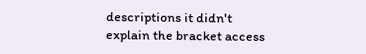descriptions it didn't explain the bracket access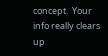concept.  Your info really clears up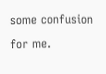some confusion for me.